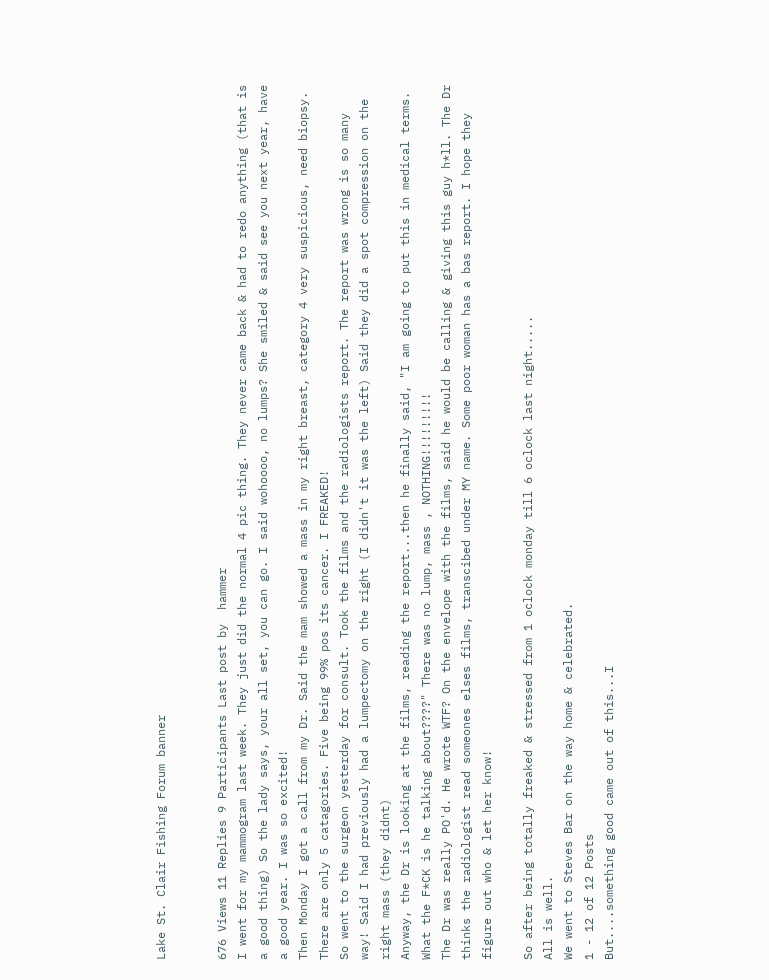Lake St. Clair Fishing Forum banner


676 Views 11 Replies 9 Participants Last post by  hammer
I went for my mammogram last week. They just did the normal 4 pic thing. They never came back & had to redo anything (that is a good thing) So the lady says, your all set, you can go. I said wohoooo, no lumps? She smiled & said see you next year, have a good year. I was so excited!
Then Monday I got a call from my Dr. Said the mam showed a mass in my right breast, category 4 very suspicious, need biopsy. There are only 5 catagories. Five being 99% pos its cancer. I FREAKED!
So went to the surgeon yesterday for consult. Took the films and the radiologists report. The report was wrong is so many way! Said I had previously had a lumpectomy on the right (I didn't it was the left) Said they did a spot compression on the right mass (they didnt)
Anyway, the Dr is looking at the films, reading the report...then he finally said, "I am going to put this in medical terms. What the F*CK is he talking about????" There was no lump, mass , NOTHING!!!!!!!!!
The Dr was really PO'd. He wrote WTF? On the envelope with the films, said he would be calling & giving this guy h*ll. The Dr thinks the radiologist read someones elses films, transcibed under MY name. Some poor woman has a bas report. I hope they figure out who & let her know!

So after being totally freaked & stressed from 1 oclock monday till 6 oclock last night.....
All is well.
We went to Steves Bar on the way home & celebrated.
1 - 12 of 12 Posts
But....something good came out of this...I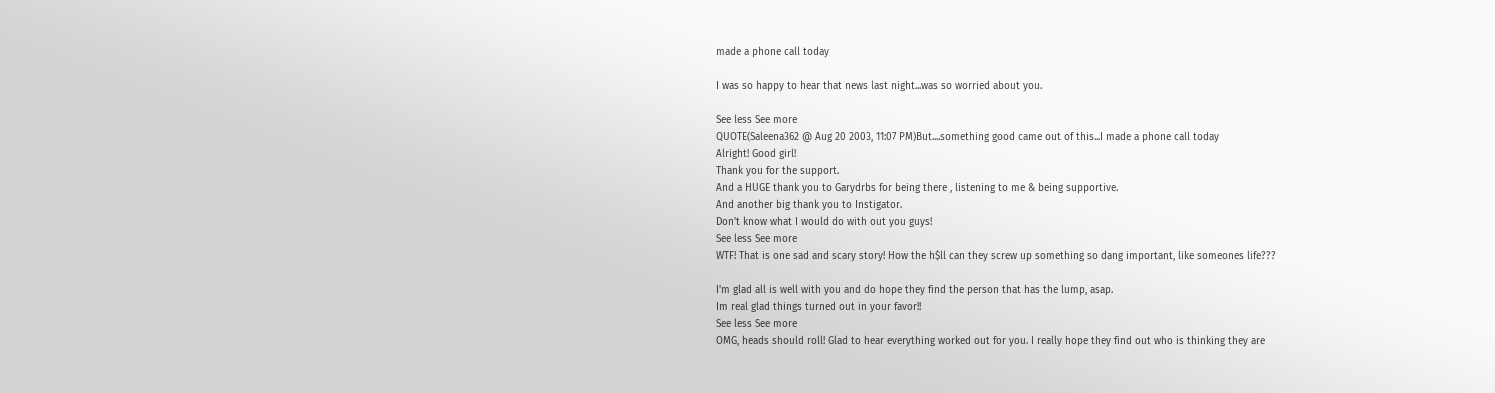made a phone call today

I was so happy to hear that news last night...was so worried about you.

See less See more
QUOTE(Saleena362 @ Aug 20 2003, 11:07 PM)But....something good came out of this...I made a phone call today
Alright! Good girl!
Thank you for the support.
And a HUGE thank you to Garydrbs for being there , listening to me & being supportive.
And another big thank you to Instigator.
Don't know what I would do with out you guys!
See less See more
WTF! That is one sad and scary story! How the h$ll can they screw up something so dang important, like someones life???

I'm glad all is well with you and do hope they find the person that has the lump, asap.
Im real glad things turned out in your favor!!
See less See more
OMG, heads should roll! Glad to hear everything worked out for you. I really hope they find out who is thinking they are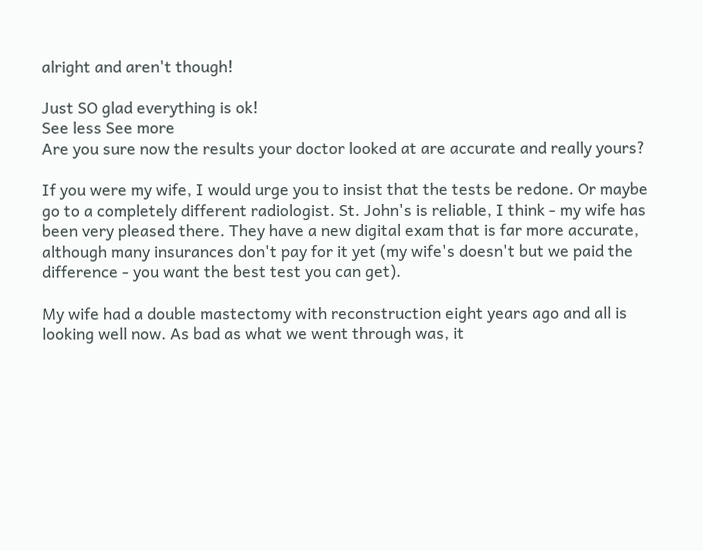alright and aren't though!

Just SO glad everything is ok!
See less See more
Are you sure now the results your doctor looked at are accurate and really yours?

If you were my wife, I would urge you to insist that the tests be redone. Or maybe go to a completely different radiologist. St. John's is reliable, I think - my wife has been very pleased there. They have a new digital exam that is far more accurate, although many insurances don't pay for it yet (my wife's doesn't but we paid the difference - you want the best test you can get).

My wife had a double mastectomy with reconstruction eight years ago and all is looking well now. As bad as what we went through was, it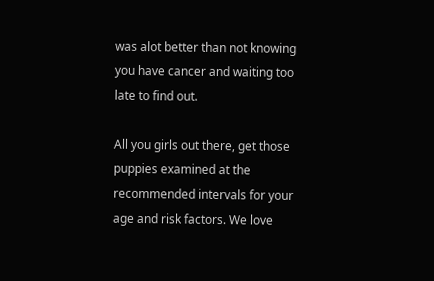was alot better than not knowing you have cancer and waiting too late to find out.

All you girls out there, get those puppies examined at the recommended intervals for your age and risk factors. We love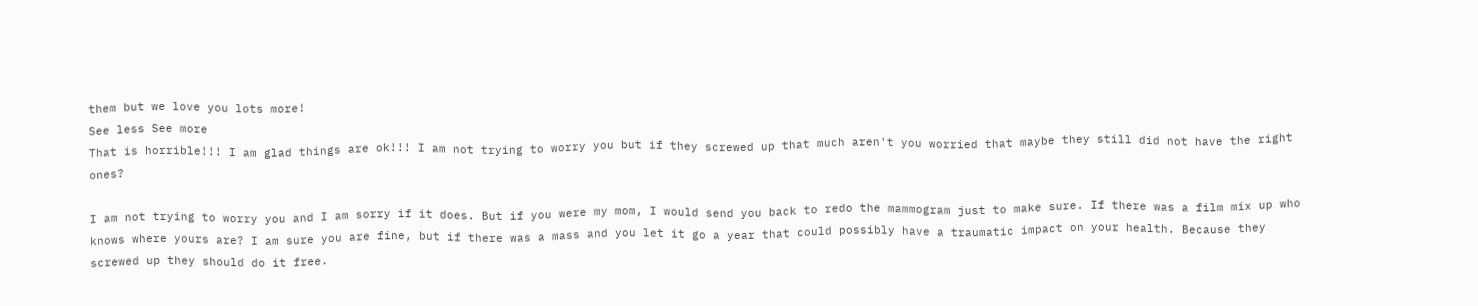them but we love you lots more!
See less See more
That is horrible!!! I am glad things are ok!!! I am not trying to worry you but if they screwed up that much aren't you worried that maybe they still did not have the right ones?

I am not trying to worry you and I am sorry if it does. But if you were my mom, I would send you back to redo the mammogram just to make sure. If there was a film mix up who knows where yours are? I am sure you are fine, but if there was a mass and you let it go a year that could possibly have a traumatic impact on your health. Because they screwed up they should do it free.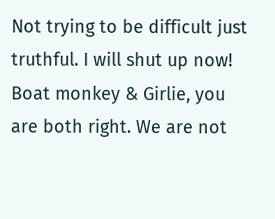Not trying to be difficult just truthful. I will shut up now!
Boat monkey & Girlie, you are both right. We are not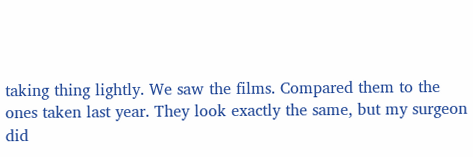taking thing lightly. We saw the films. Compared them to the ones taken last year. They look exactly the same, but my surgeon did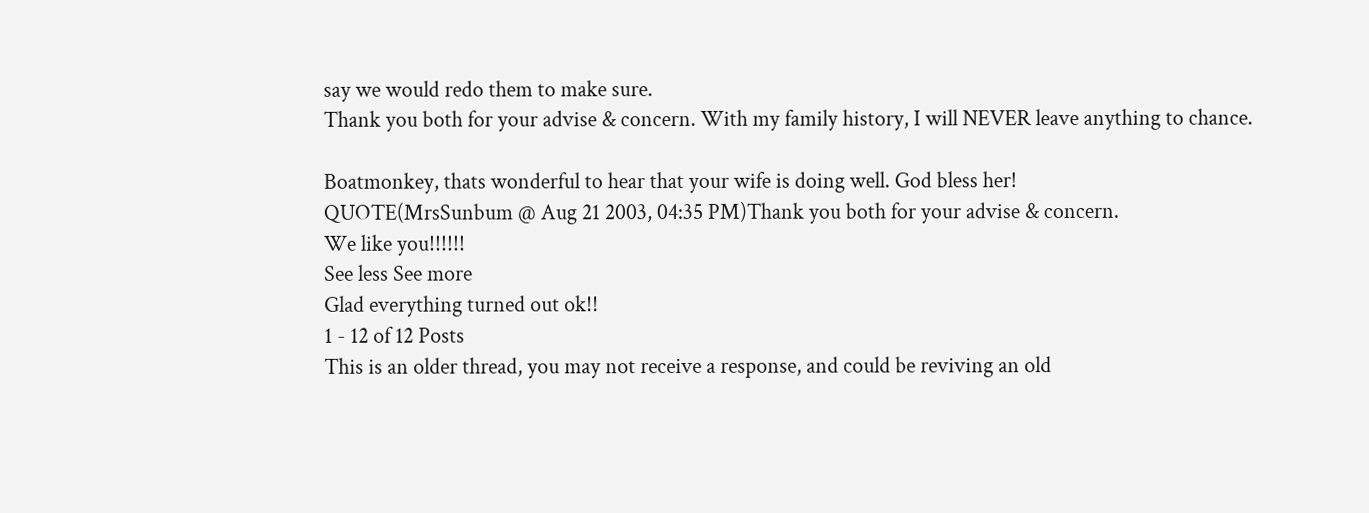say we would redo them to make sure.
Thank you both for your advise & concern. With my family history, I will NEVER leave anything to chance.

Boatmonkey, thats wonderful to hear that your wife is doing well. God bless her!
QUOTE(MrsSunbum @ Aug 21 2003, 04:35 PM)Thank you both for your advise & concern.
We like you!!!!!!
See less See more
Glad everything turned out ok!!
1 - 12 of 12 Posts
This is an older thread, you may not receive a response, and could be reviving an old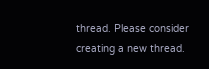thread. Please consider creating a new thread.